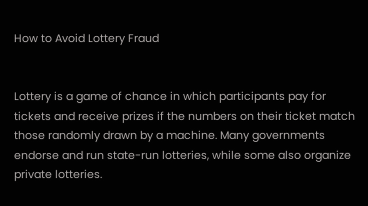How to Avoid Lottery Fraud


Lottery is a game of chance in which participants pay for tickets and receive prizes if the numbers on their ticket match those randomly drawn by a machine. Many governments endorse and run state-run lotteries, while some also organize private lotteries.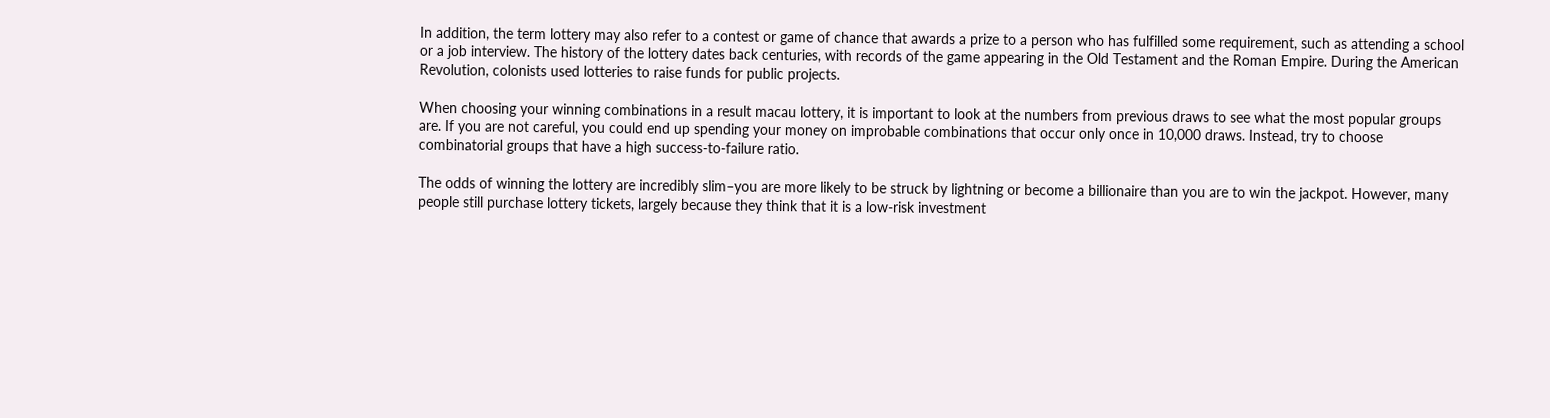In addition, the term lottery may also refer to a contest or game of chance that awards a prize to a person who has fulfilled some requirement, such as attending a school or a job interview. The history of the lottery dates back centuries, with records of the game appearing in the Old Testament and the Roman Empire. During the American Revolution, colonists used lotteries to raise funds for public projects.

When choosing your winning combinations in a result macau lottery, it is important to look at the numbers from previous draws to see what the most popular groups are. If you are not careful, you could end up spending your money on improbable combinations that occur only once in 10,000 draws. Instead, try to choose combinatorial groups that have a high success-to-failure ratio.

The odds of winning the lottery are incredibly slim–you are more likely to be struck by lightning or become a billionaire than you are to win the jackpot. However, many people still purchase lottery tickets, largely because they think that it is a low-risk investment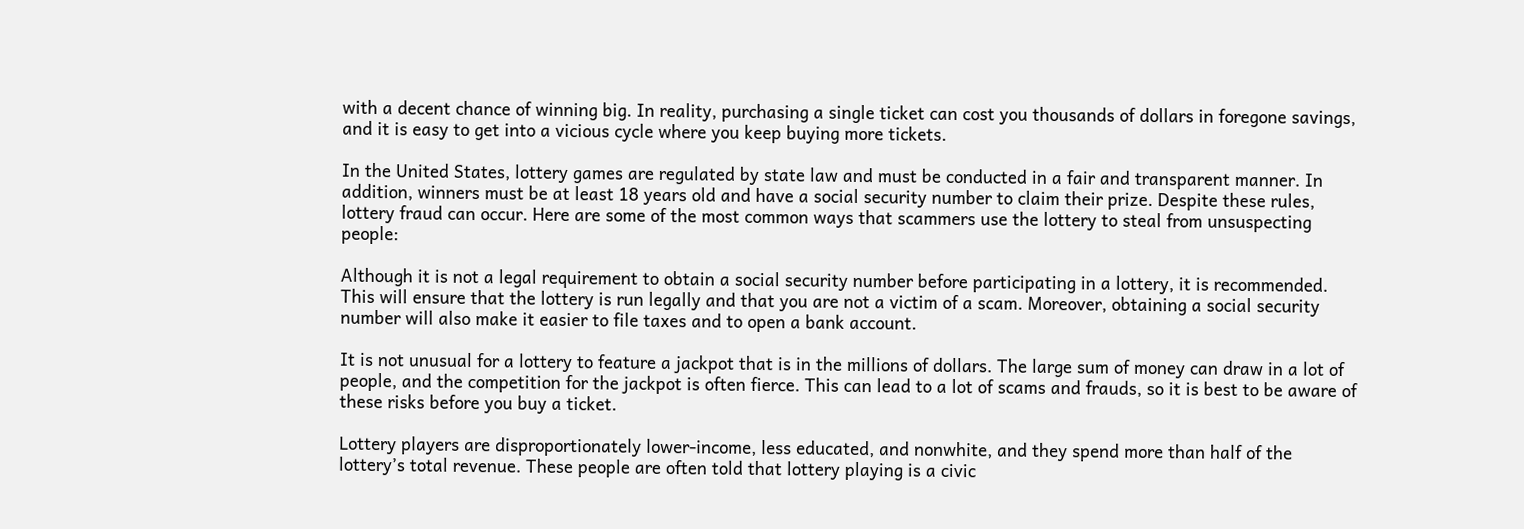with a decent chance of winning big. In reality, purchasing a single ticket can cost you thousands of dollars in foregone savings, and it is easy to get into a vicious cycle where you keep buying more tickets.

In the United States, lottery games are regulated by state law and must be conducted in a fair and transparent manner. In addition, winners must be at least 18 years old and have a social security number to claim their prize. Despite these rules, lottery fraud can occur. Here are some of the most common ways that scammers use the lottery to steal from unsuspecting people:

Although it is not a legal requirement to obtain a social security number before participating in a lottery, it is recommended. This will ensure that the lottery is run legally and that you are not a victim of a scam. Moreover, obtaining a social security number will also make it easier to file taxes and to open a bank account.

It is not unusual for a lottery to feature a jackpot that is in the millions of dollars. The large sum of money can draw in a lot of people, and the competition for the jackpot is often fierce. This can lead to a lot of scams and frauds, so it is best to be aware of these risks before you buy a ticket.

Lottery players are disproportionately lower-income, less educated, and nonwhite, and they spend more than half of the lottery’s total revenue. These people are often told that lottery playing is a civic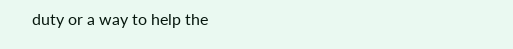duty or a way to help the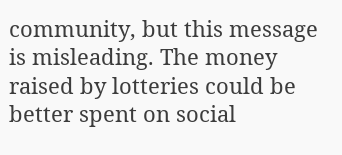community, but this message is misleading. The money raised by lotteries could be better spent on social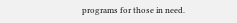programs for those in need.